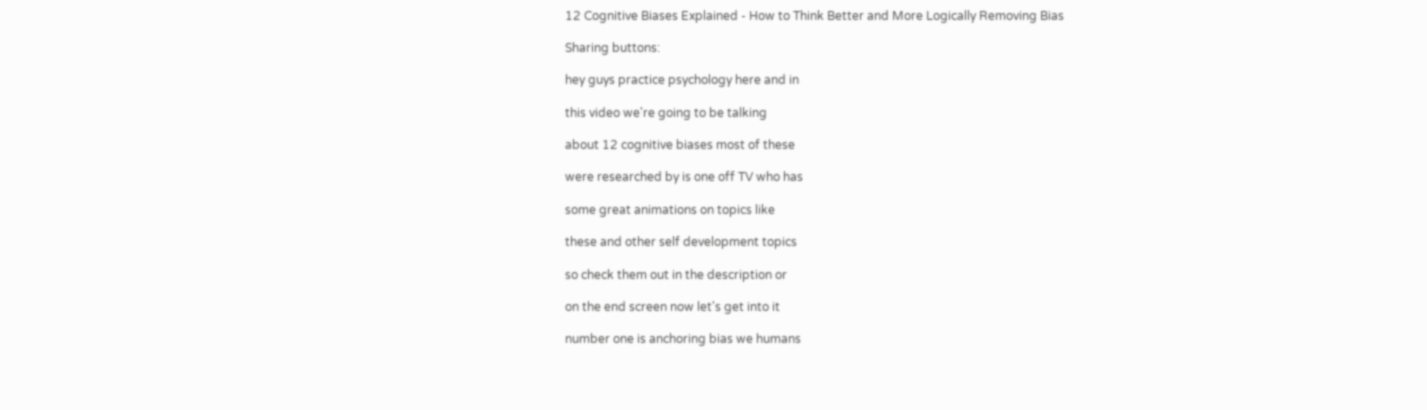12 Cognitive Biases Explained - How to Think Better and More Logically Removing Bias

Sharing buttons:

hey guys practice psychology here and in

this video we're going to be talking

about 12 cognitive biases most of these

were researched by is one off TV who has

some great animations on topics like

these and other self development topics

so check them out in the description or

on the end screen now let's get into it

number one is anchoring bias we humans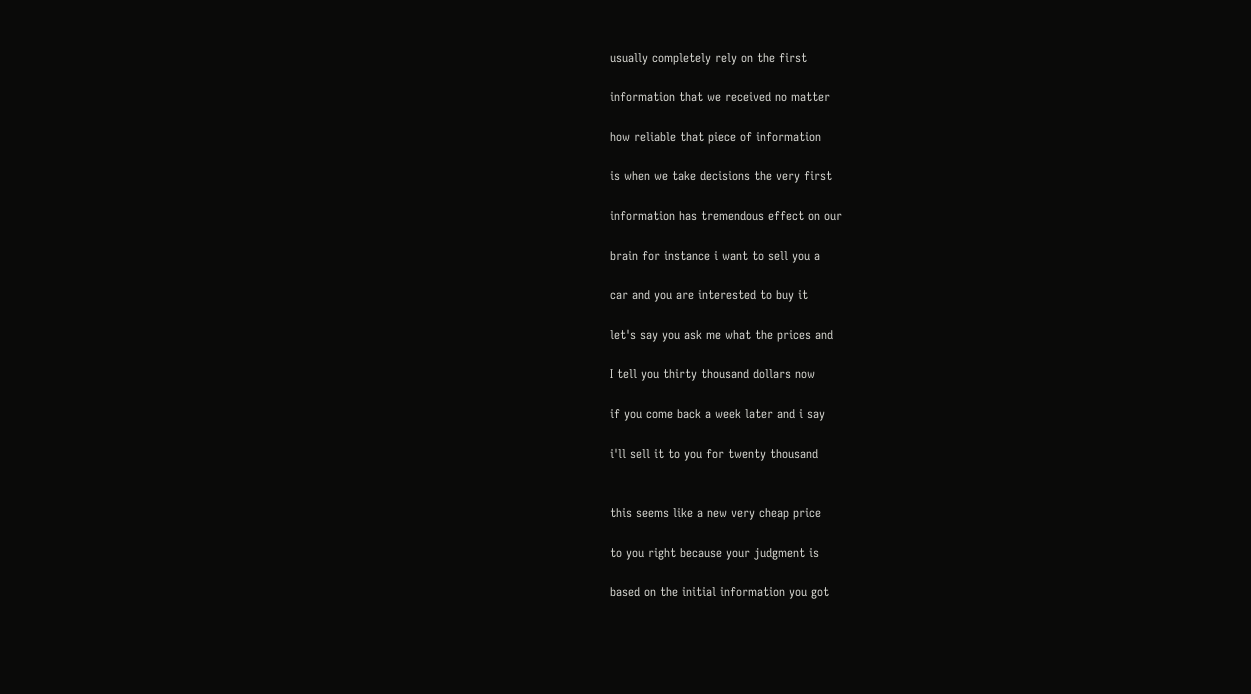usually completely rely on the first

information that we received no matter

how reliable that piece of information

is when we take decisions the very first

information has tremendous effect on our

brain for instance i want to sell you a

car and you are interested to buy it

let's say you ask me what the prices and

I tell you thirty thousand dollars now

if you come back a week later and i say

i'll sell it to you for twenty thousand


this seems like a new very cheap price

to you right because your judgment is

based on the initial information you got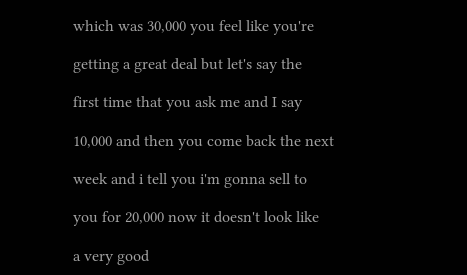which was 30,000 you feel like you're

getting a great deal but let's say the

first time that you ask me and I say

10,000 and then you come back the next

week and i tell you i'm gonna sell to

you for 20,000 now it doesn't look like

a very good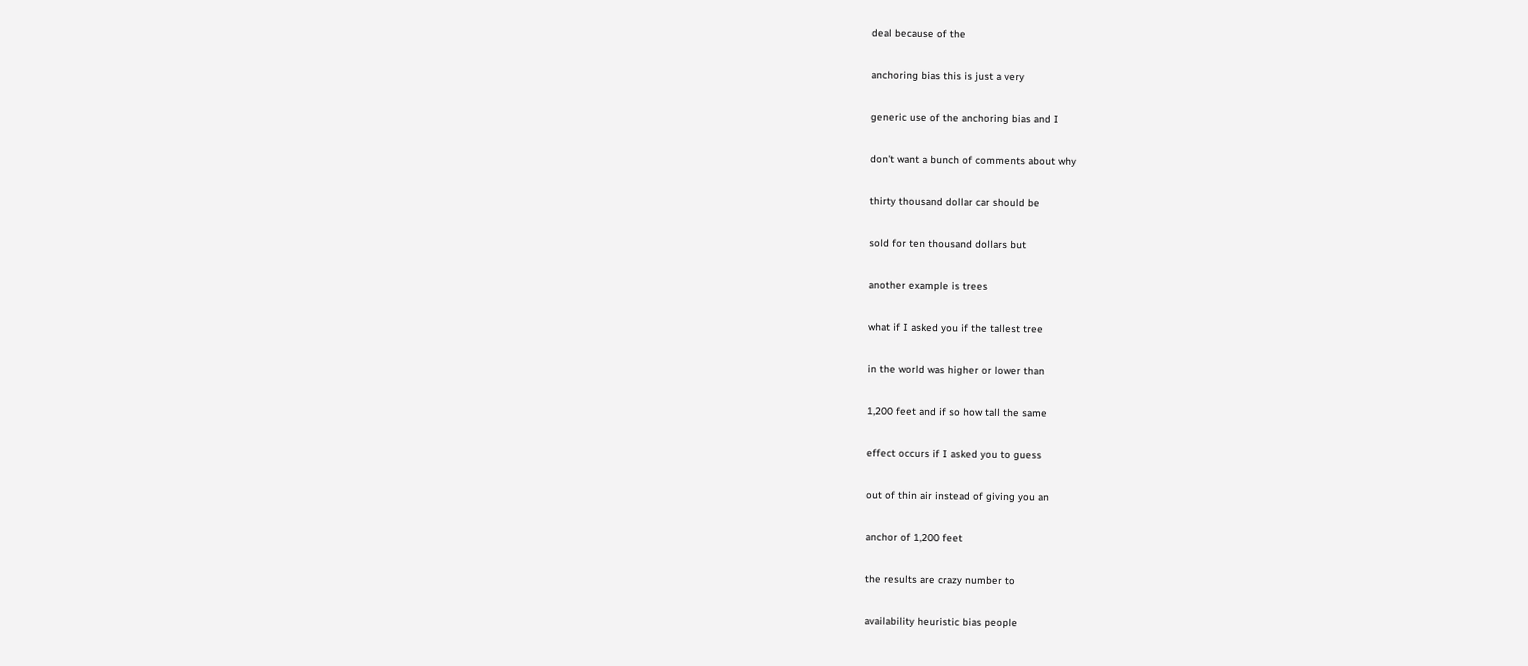deal because of the

anchoring bias this is just a very

generic use of the anchoring bias and I

don't want a bunch of comments about why

thirty thousand dollar car should be

sold for ten thousand dollars but

another example is trees

what if I asked you if the tallest tree

in the world was higher or lower than

1,200 feet and if so how tall the same

effect occurs if I asked you to guess

out of thin air instead of giving you an

anchor of 1,200 feet

the results are crazy number to

availability heuristic bias people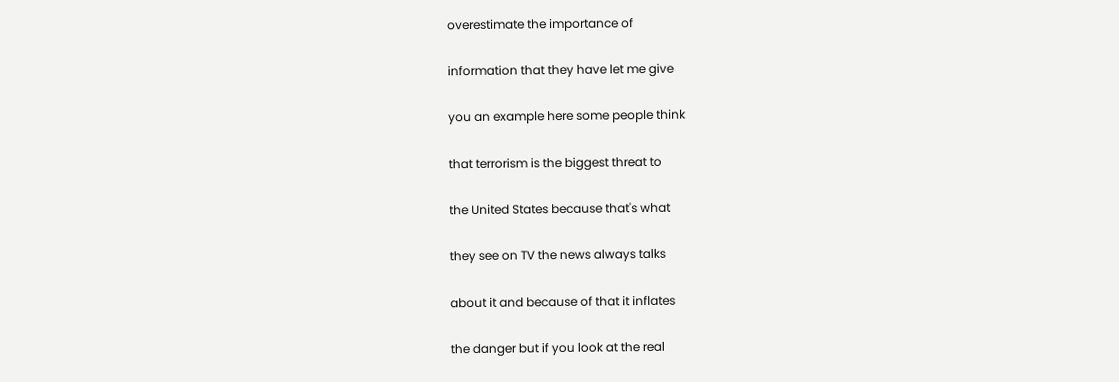overestimate the importance of

information that they have let me give

you an example here some people think

that terrorism is the biggest threat to

the United States because that's what

they see on TV the news always talks

about it and because of that it inflates

the danger but if you look at the real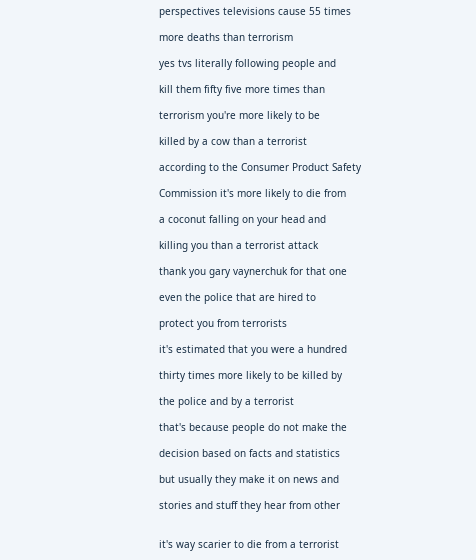perspectives televisions cause 55 times

more deaths than terrorism

yes tvs literally following people and

kill them fifty five more times than

terrorism you're more likely to be

killed by a cow than a terrorist

according to the Consumer Product Safety

Commission it's more likely to die from

a coconut falling on your head and

killing you than a terrorist attack

thank you gary vaynerchuk for that one

even the police that are hired to

protect you from terrorists

it's estimated that you were a hundred

thirty times more likely to be killed by

the police and by a terrorist

that's because people do not make the

decision based on facts and statistics

but usually they make it on news and

stories and stuff they hear from other


it's way scarier to die from a terrorist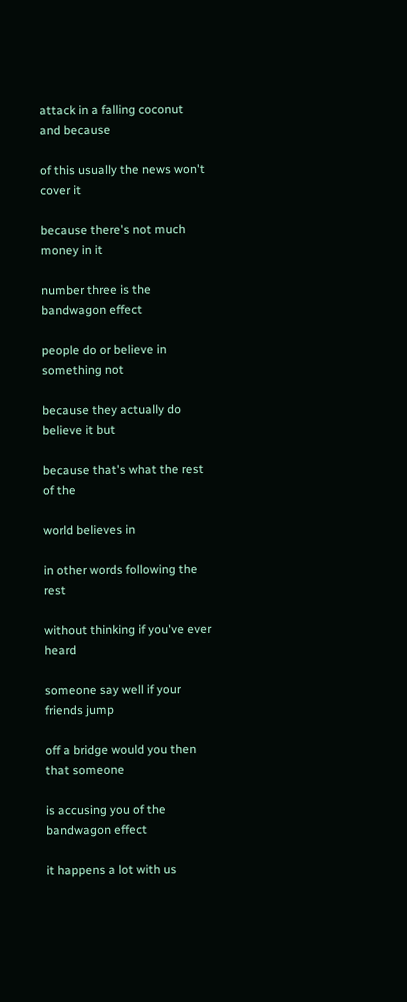attack in a falling coconut and because

of this usually the news won't cover it

because there's not much money in it

number three is the bandwagon effect

people do or believe in something not

because they actually do believe it but

because that's what the rest of the

world believes in

in other words following the rest

without thinking if you've ever heard

someone say well if your friends jump

off a bridge would you then that someone

is accusing you of the bandwagon effect

it happens a lot with us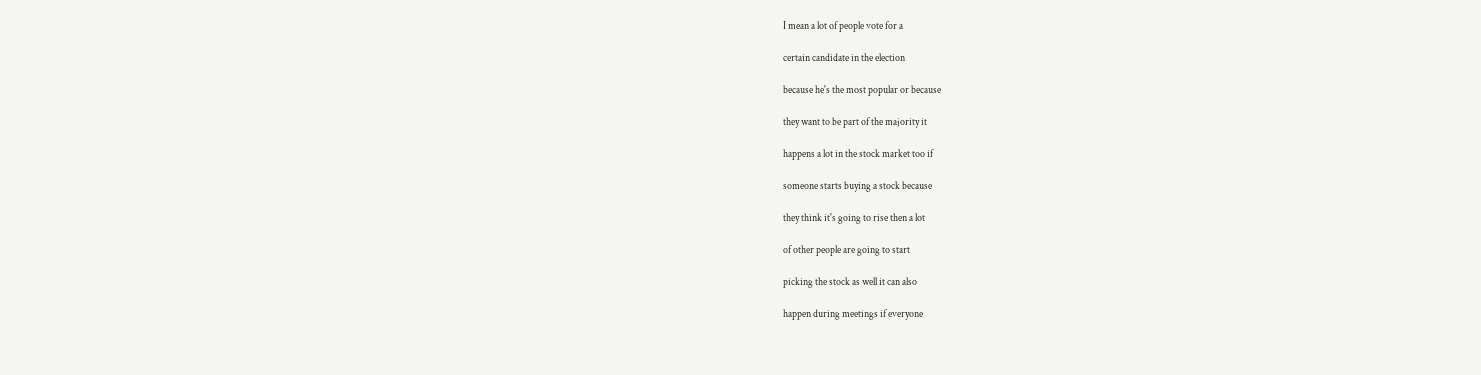I mean a lot of people vote for a

certain candidate in the election

because he's the most popular or because

they want to be part of the majority it

happens a lot in the stock market too if

someone starts buying a stock because

they think it's going to rise then a lot

of other people are going to start

picking the stock as well it can also

happen during meetings if everyone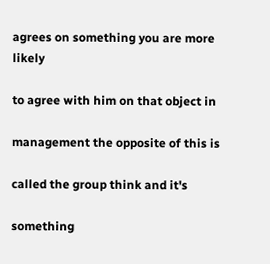agrees on something you are more likely

to agree with him on that object in

management the opposite of this is

called the group think and it's

something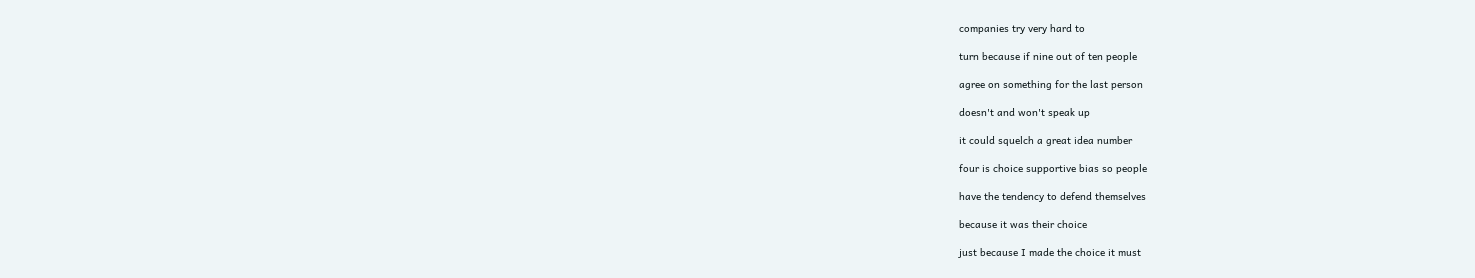companies try very hard to

turn because if nine out of ten people

agree on something for the last person

doesn't and won't speak up

it could squelch a great idea number

four is choice supportive bias so people

have the tendency to defend themselves

because it was their choice

just because I made the choice it must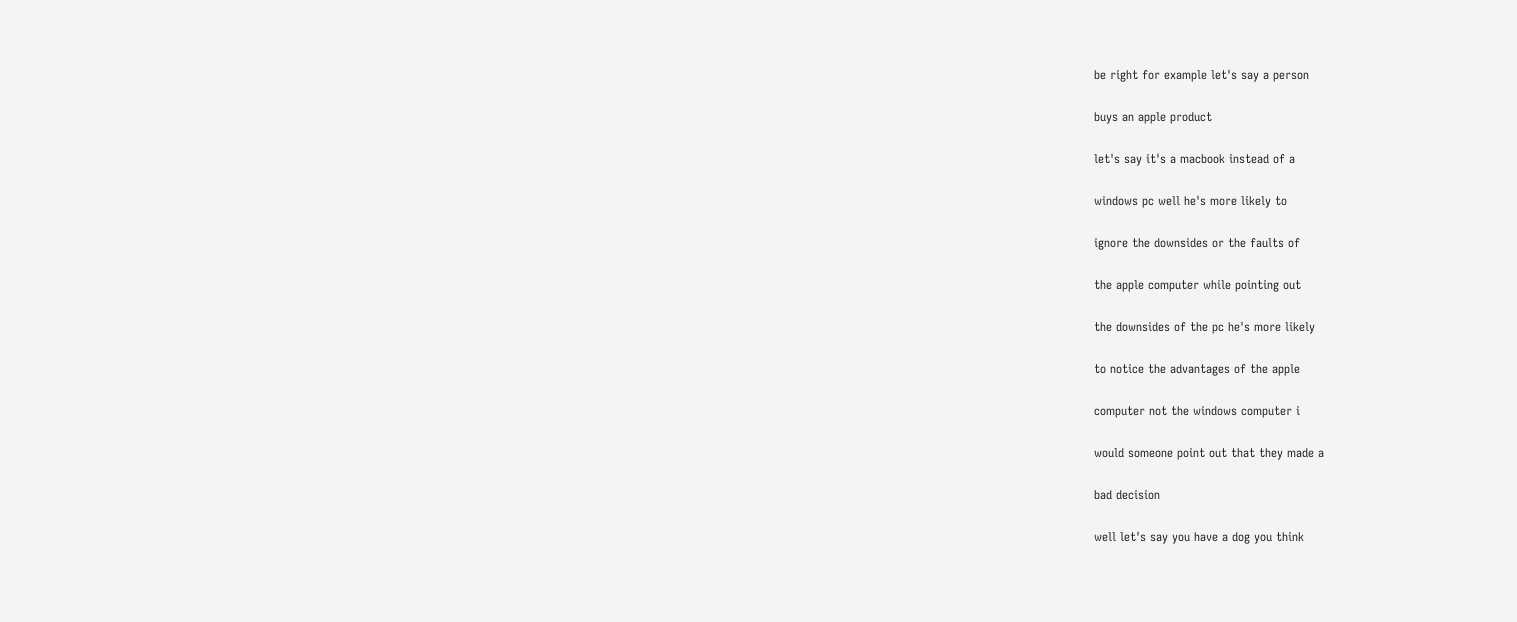be right for example let's say a person

buys an apple product

let's say it's a macbook instead of a

windows pc well he's more likely to

ignore the downsides or the faults of

the apple computer while pointing out

the downsides of the pc he's more likely

to notice the advantages of the apple

computer not the windows computer i

would someone point out that they made a

bad decision

well let's say you have a dog you think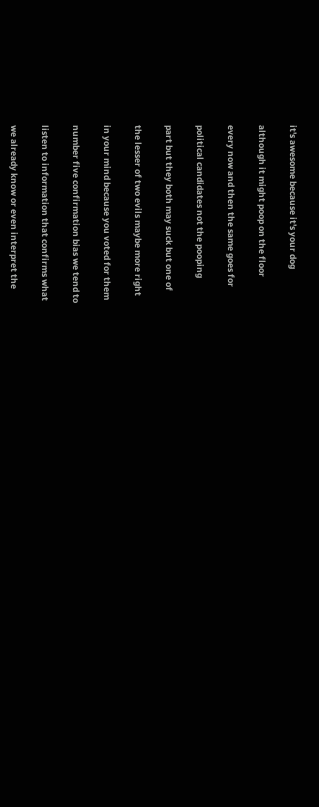it's awesome because it's your dog

although it might poop on the floor

every now and then the same goes for

political candidates not the pooping

part but they both may suck but one of

the lesser of two evils maybe more right

in your mind because you voted for them

number five confirmation bias we tend to

listen to information that confirms what

we already know or even interpret the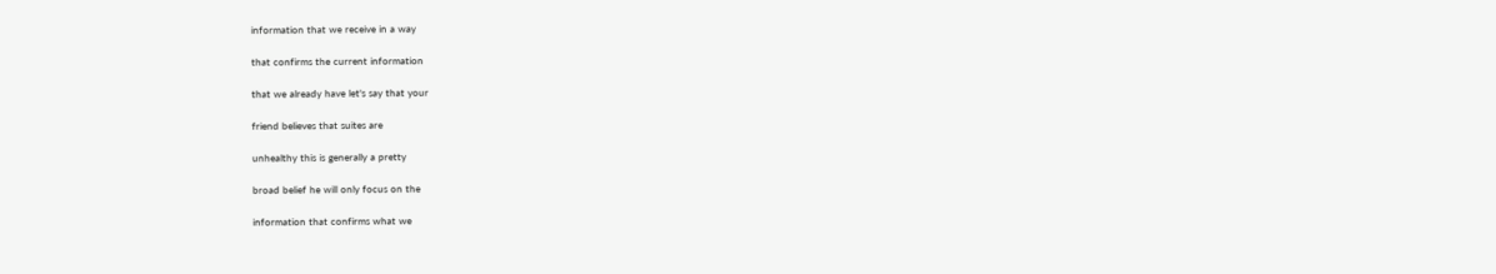information that we receive in a way

that confirms the current information

that we already have let's say that your

friend believes that suites are

unhealthy this is generally a pretty

broad belief he will only focus on the

information that confirms what we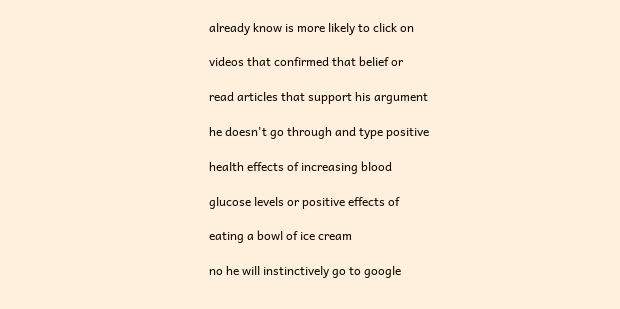already know is more likely to click on

videos that confirmed that belief or

read articles that support his argument

he doesn't go through and type positive

health effects of increasing blood

glucose levels or positive effects of

eating a bowl of ice cream

no he will instinctively go to google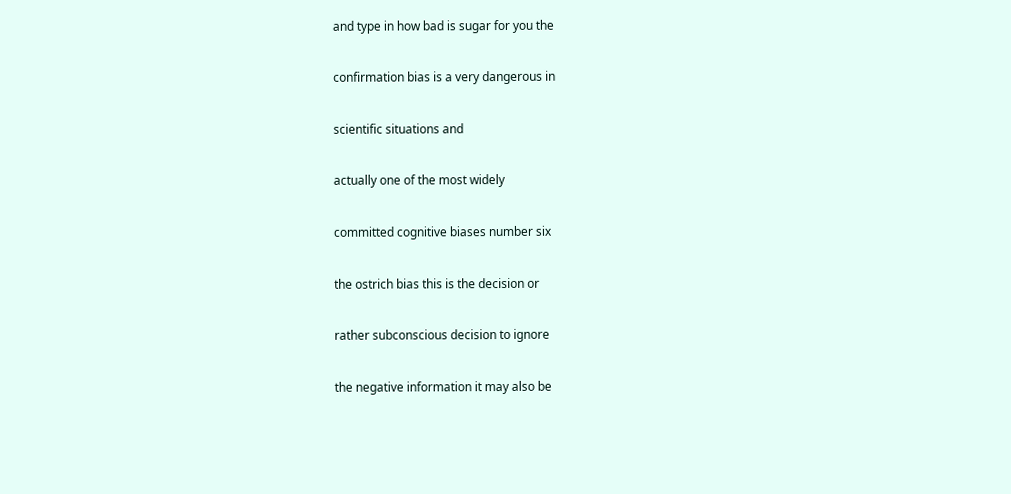and type in how bad is sugar for you the

confirmation bias is a very dangerous in

scientific situations and

actually one of the most widely

committed cognitive biases number six

the ostrich bias this is the decision or

rather subconscious decision to ignore

the negative information it may also be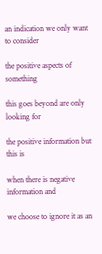an indication we only want to consider

the positive aspects of something

this goes beyond are only looking for

the positive information but this is

when there is negative information and

we choose to ignore it as an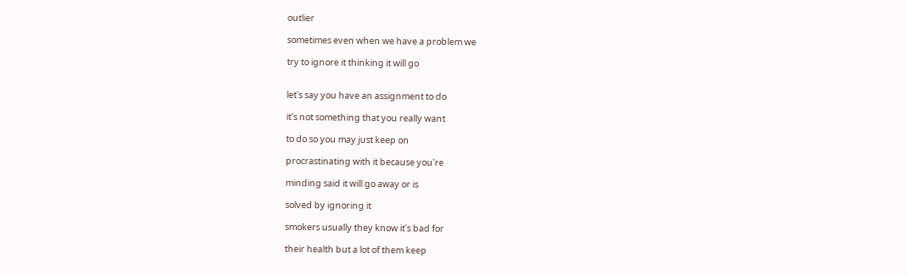outlier

sometimes even when we have a problem we

try to ignore it thinking it will go


let's say you have an assignment to do

it's not something that you really want

to do so you may just keep on

procrastinating with it because you're

minding said it will go away or is

solved by ignoring it

smokers usually they know it's bad for

their health but a lot of them keep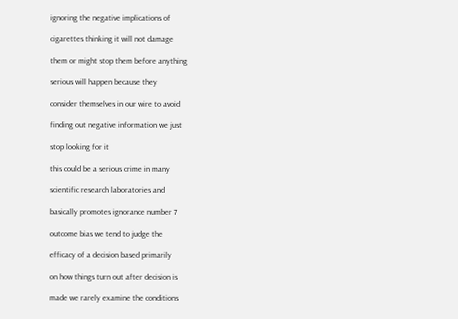ignoring the negative implications of

cigarettes thinking it will not damage

them or might stop them before anything

serious will happen because they

consider themselves in our wire to avoid

finding out negative information we just

stop looking for it

this could be a serious crime in many

scientific research laboratories and

basically promotes ignorance number 7

outcome bias we tend to judge the

efficacy of a decision based primarily

on how things turn out after decision is

made we rarely examine the conditions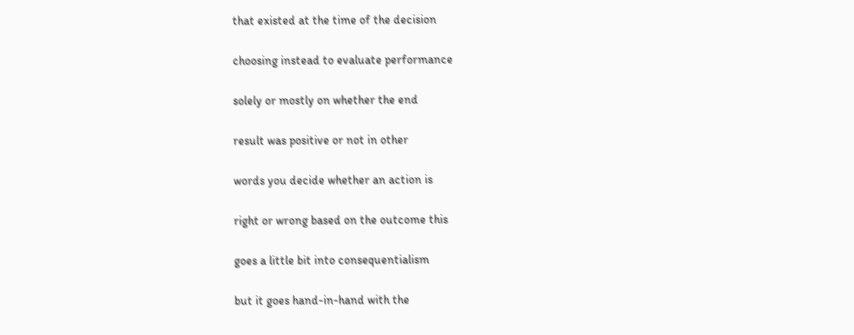that existed at the time of the decision

choosing instead to evaluate performance

solely or mostly on whether the end

result was positive or not in other

words you decide whether an action is

right or wrong based on the outcome this

goes a little bit into consequentialism

but it goes hand-in-hand with the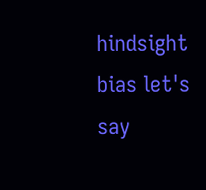hindsight bias let's say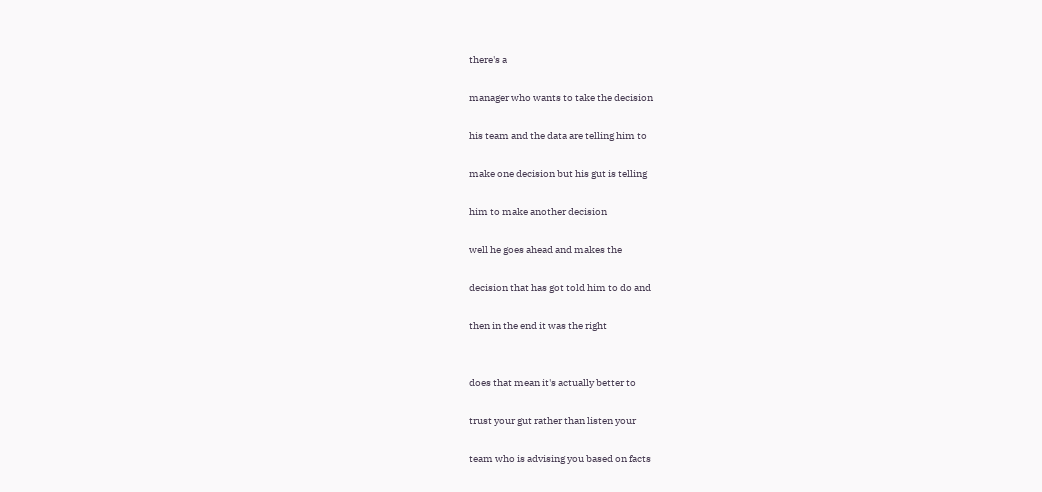there's a

manager who wants to take the decision

his team and the data are telling him to

make one decision but his gut is telling

him to make another decision

well he goes ahead and makes the

decision that has got told him to do and

then in the end it was the right


does that mean it's actually better to

trust your gut rather than listen your

team who is advising you based on facts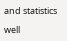and statistics

well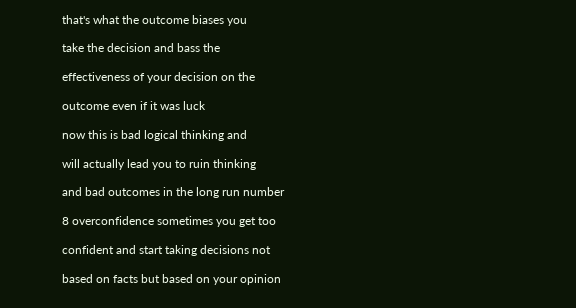that's what the outcome biases you

take the decision and bass the

effectiveness of your decision on the

outcome even if it was luck

now this is bad logical thinking and

will actually lead you to ruin thinking

and bad outcomes in the long run number

8 overconfidence sometimes you get too

confident and start taking decisions not

based on facts but based on your opinion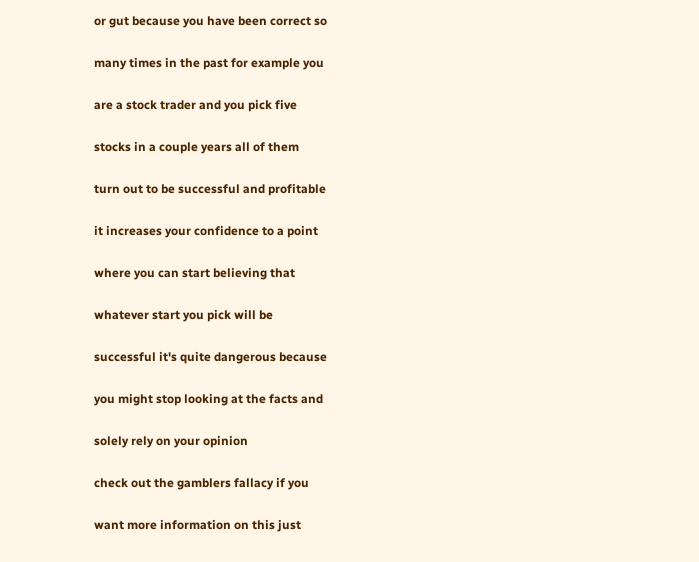or gut because you have been correct so

many times in the past for example you

are a stock trader and you pick five

stocks in a couple years all of them

turn out to be successful and profitable

it increases your confidence to a point

where you can start believing that

whatever start you pick will be

successful it's quite dangerous because

you might stop looking at the facts and

solely rely on your opinion

check out the gamblers fallacy if you

want more information on this just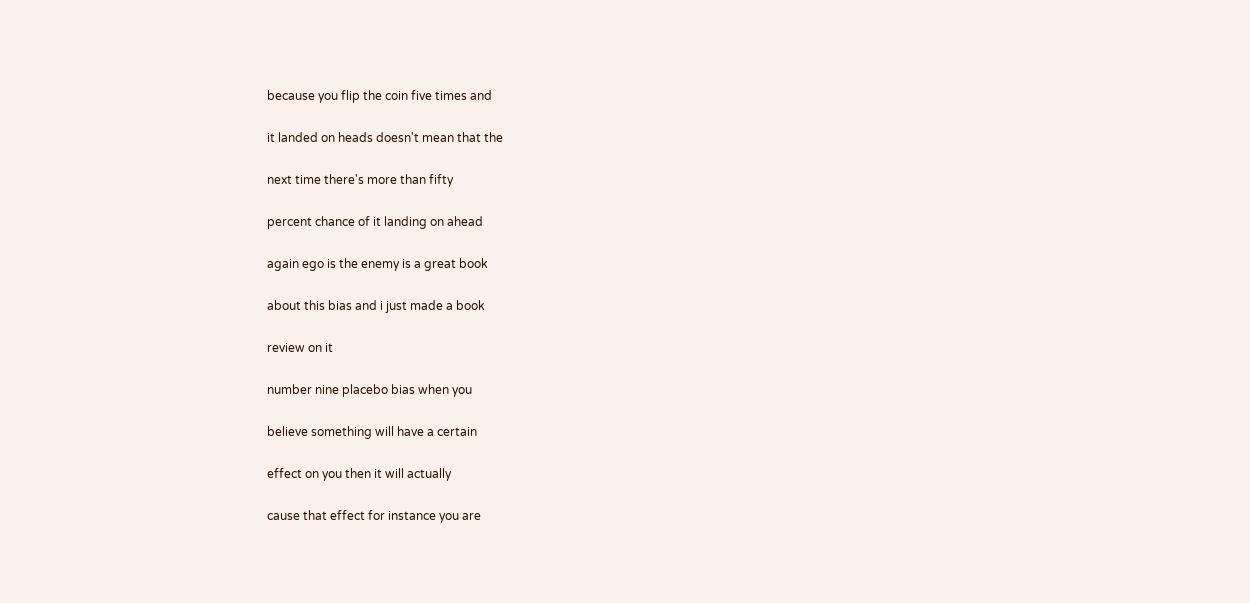because you flip the coin five times and

it landed on heads doesn't mean that the

next time there's more than fifty

percent chance of it landing on ahead

again ego is the enemy is a great book

about this bias and i just made a book

review on it

number nine placebo bias when you

believe something will have a certain

effect on you then it will actually

cause that effect for instance you are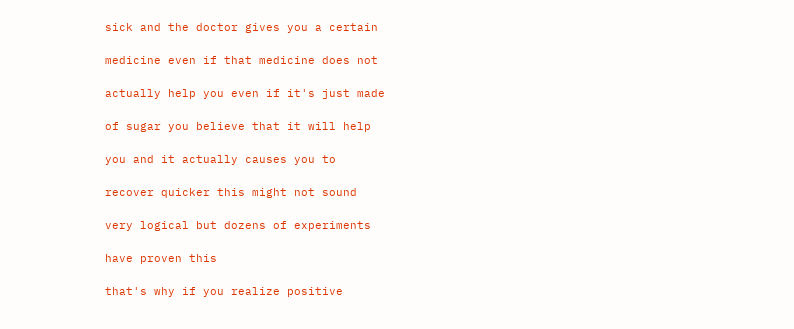sick and the doctor gives you a certain

medicine even if that medicine does not

actually help you even if it's just made

of sugar you believe that it will help

you and it actually causes you to

recover quicker this might not sound

very logical but dozens of experiments

have proven this

that's why if you realize positive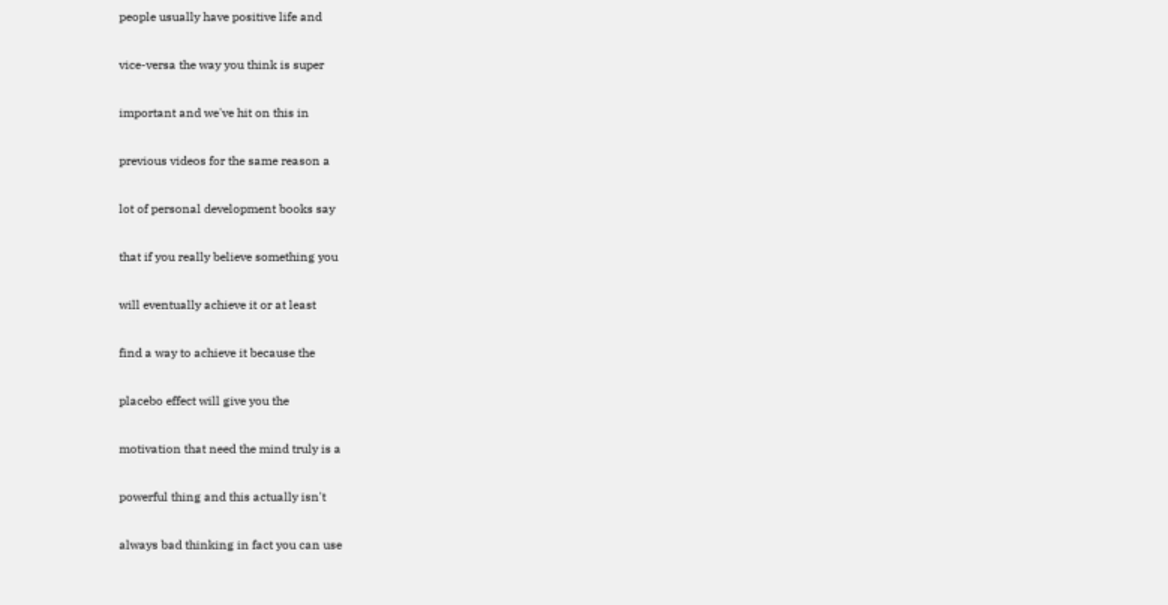people usually have positive life and

vice-versa the way you think is super

important and we've hit on this in

previous videos for the same reason a

lot of personal development books say

that if you really believe something you

will eventually achieve it or at least

find a way to achieve it because the

placebo effect will give you the

motivation that need the mind truly is a

powerful thing and this actually isn't

always bad thinking in fact you can use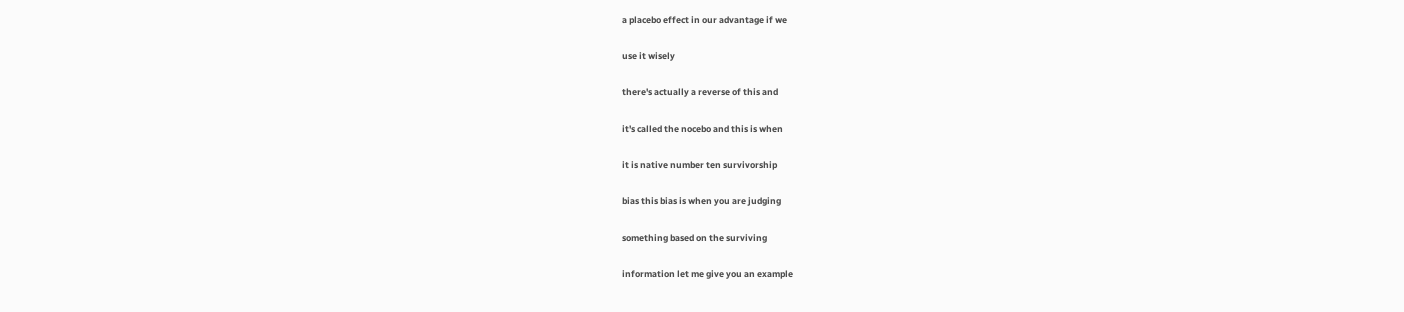a placebo effect in our advantage if we

use it wisely

there's actually a reverse of this and

it's called the nocebo and this is when

it is native number ten survivorship

bias this bias is when you are judging

something based on the surviving

information let me give you an example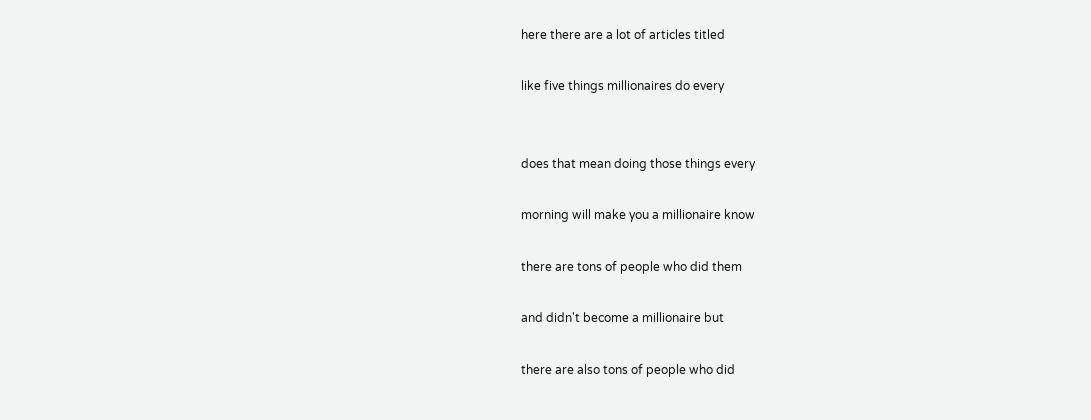here there are a lot of articles titled

like five things millionaires do every


does that mean doing those things every

morning will make you a millionaire know

there are tons of people who did them

and didn't become a millionaire but

there are also tons of people who did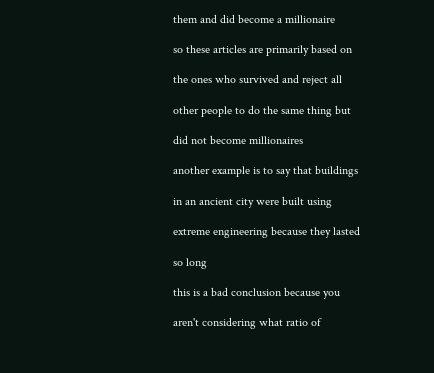them and did become a millionaire

so these articles are primarily based on

the ones who survived and reject all

other people to do the same thing but

did not become millionaires

another example is to say that buildings

in an ancient city were built using

extreme engineering because they lasted

so long

this is a bad conclusion because you

aren't considering what ratio of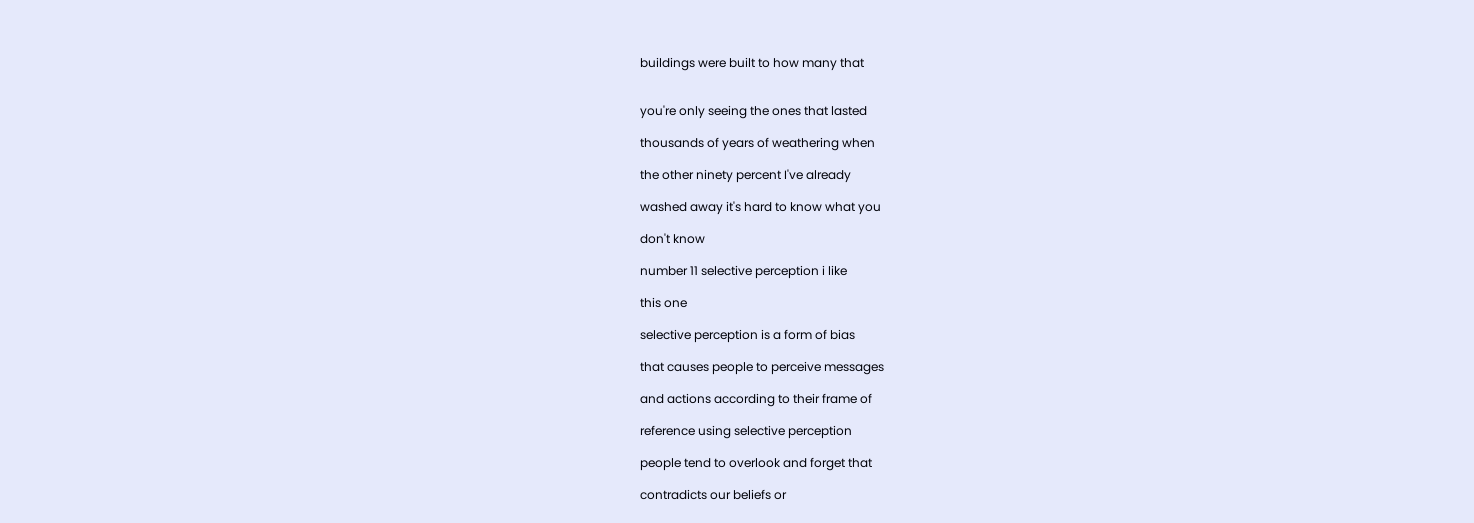buildings were built to how many that


you're only seeing the ones that lasted

thousands of years of weathering when

the other ninety percent I've already

washed away it's hard to know what you

don't know

number 11 selective perception i like

this one

selective perception is a form of bias

that causes people to perceive messages

and actions according to their frame of

reference using selective perception

people tend to overlook and forget that

contradicts our beliefs or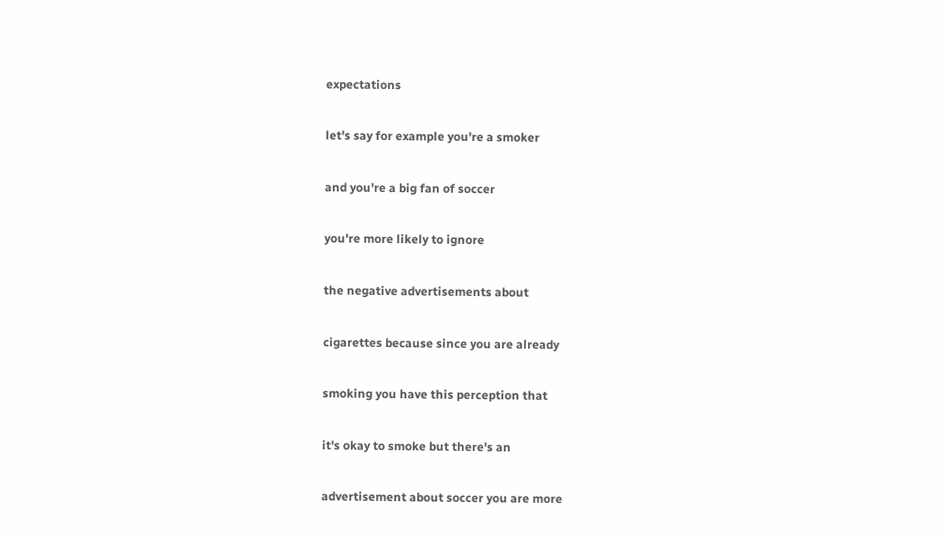expectations

let's say for example you're a smoker

and you're a big fan of soccer

you're more likely to ignore

the negative advertisements about

cigarettes because since you are already

smoking you have this perception that

it's okay to smoke but there's an

advertisement about soccer you are more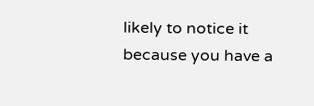likely to notice it because you have a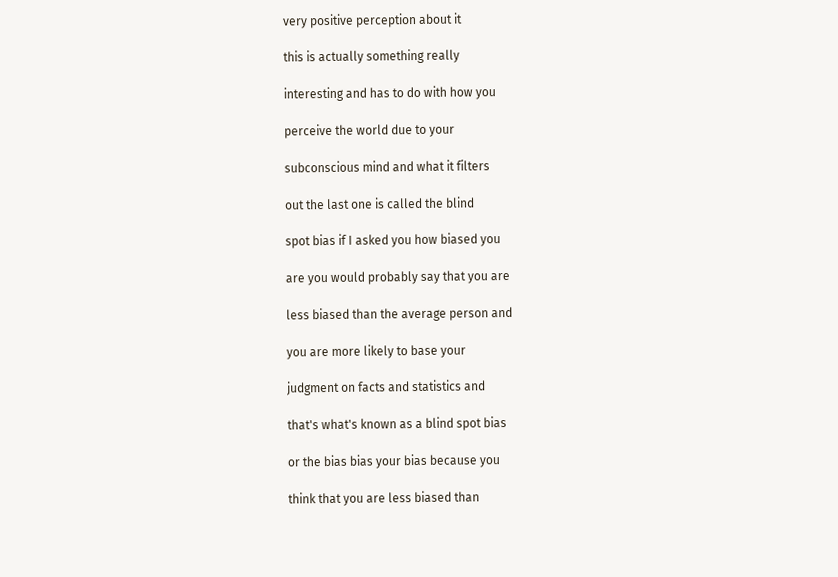very positive perception about it

this is actually something really

interesting and has to do with how you

perceive the world due to your

subconscious mind and what it filters

out the last one is called the blind

spot bias if I asked you how biased you

are you would probably say that you are

less biased than the average person and

you are more likely to base your

judgment on facts and statistics and

that's what's known as a blind spot bias

or the bias bias your bias because you

think that you are less biased than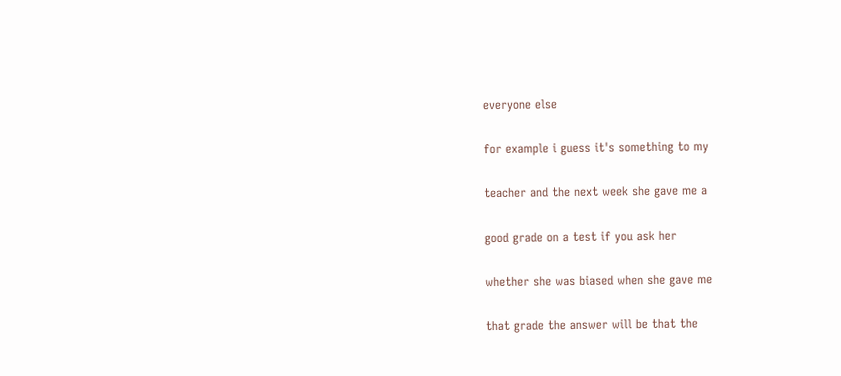everyone else

for example i guess it's something to my

teacher and the next week she gave me a

good grade on a test if you ask her

whether she was biased when she gave me

that grade the answer will be that the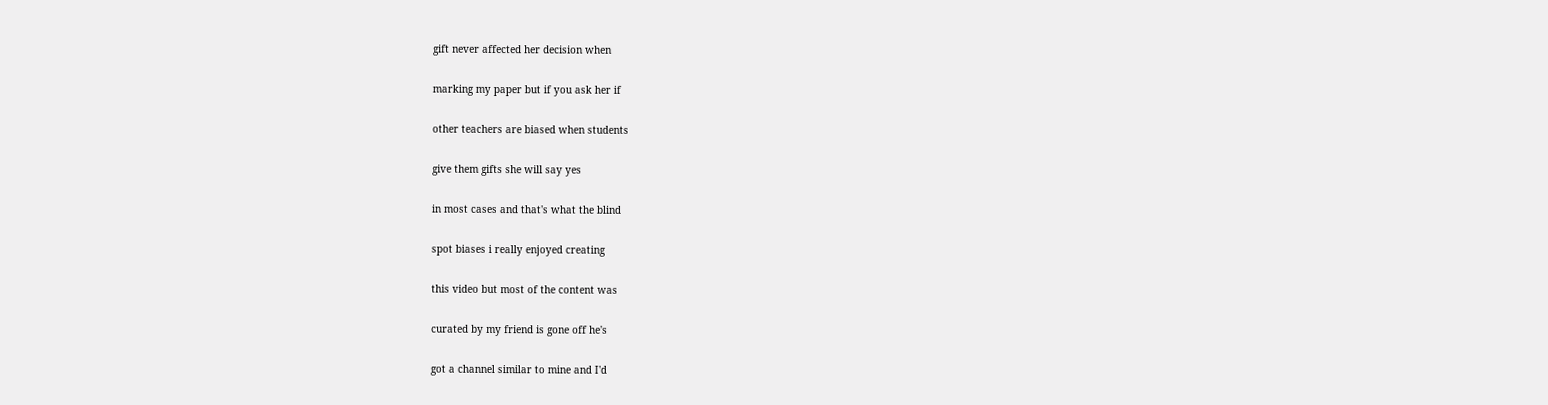gift never affected her decision when

marking my paper but if you ask her if

other teachers are biased when students

give them gifts she will say yes

in most cases and that's what the blind

spot biases i really enjoyed creating

this video but most of the content was

curated by my friend is gone off he's

got a channel similar to mine and I'd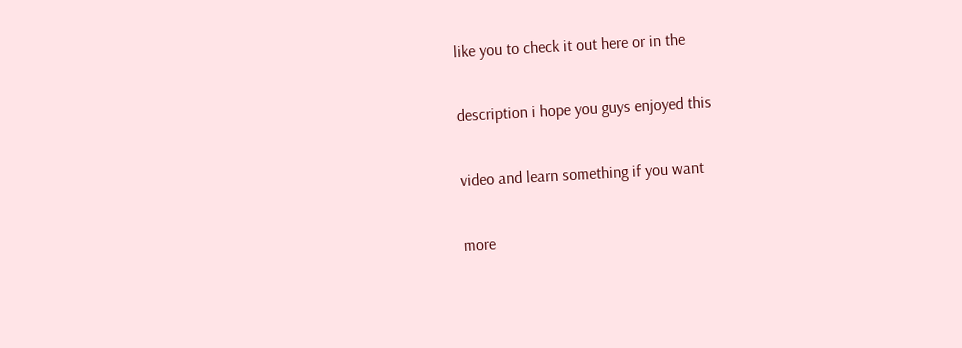like you to check it out here or in the

description i hope you guys enjoyed this

video and learn something if you want

more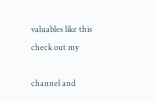valuables like this check out my

channel and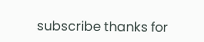subscribe thanks for